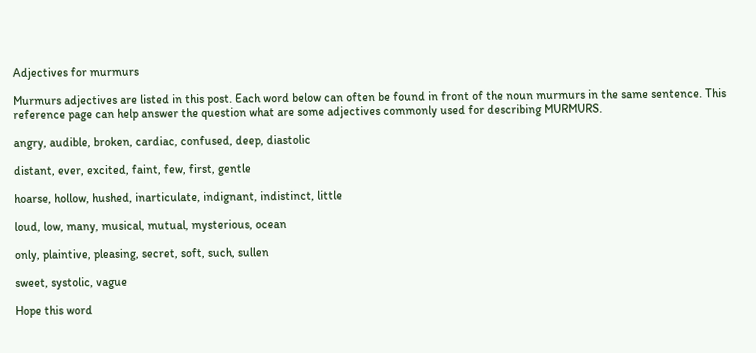Adjectives for murmurs

Murmurs adjectives are listed in this post. Each word below can often be found in front of the noun murmurs in the same sentence. This reference page can help answer the question what are some adjectives commonly used for describing MURMURS.

angry, audible, broken, cardiac, confused, deep, diastolic

distant, ever, excited, faint, few, first, gentle

hoarse, hollow, hushed, inarticulate, indignant, indistinct, little

loud, low, many, musical, mutual, mysterious, ocean

only, plaintive, pleasing, secret, soft, such, sullen

sweet, systolic, vague

Hope this word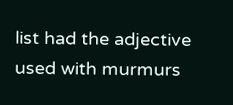list had the adjective used with murmurs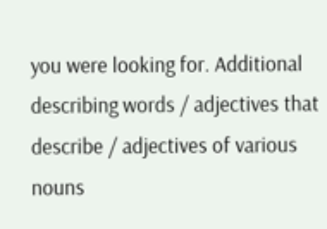you were looking for. Additional describing words / adjectives that describe / adjectives of various nouns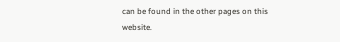can be found in the other pages on this website.